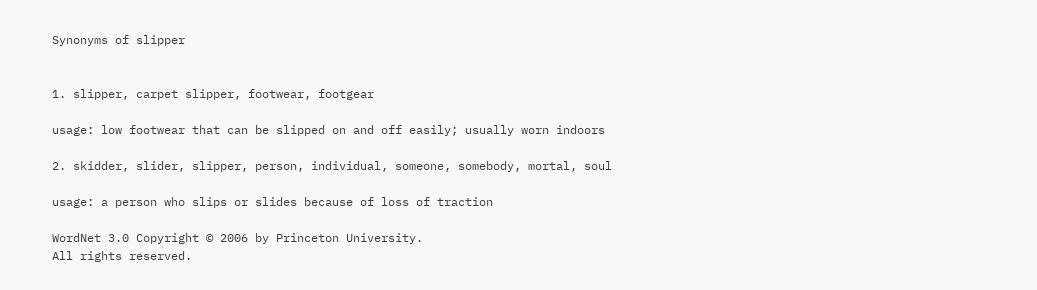Synonyms of slipper


1. slipper, carpet slipper, footwear, footgear

usage: low footwear that can be slipped on and off easily; usually worn indoors

2. skidder, slider, slipper, person, individual, someone, somebody, mortal, soul

usage: a person who slips or slides because of loss of traction

WordNet 3.0 Copyright © 2006 by Princeton University.
All rights reserved.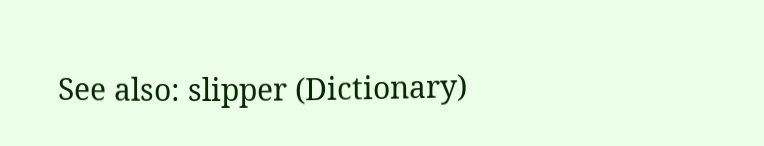See also: slipper (Dictionary)